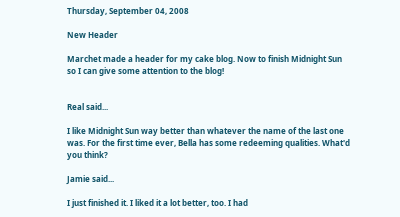Thursday, September 04, 2008

New Header

Marchet made a header for my cake blog. Now to finish Midnight Sun so I can give some attention to the blog!


Real said...

I like Midnight Sun way better than whatever the name of the last one was. For the first time ever, Bella has some redeeming qualities. What'd you think?

Jamie said...

I just finished it. I liked it a lot better, too. I had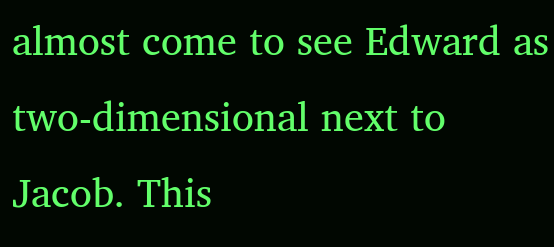almost come to see Edward as two-dimensional next to Jacob. This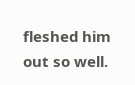fleshed him out so well.